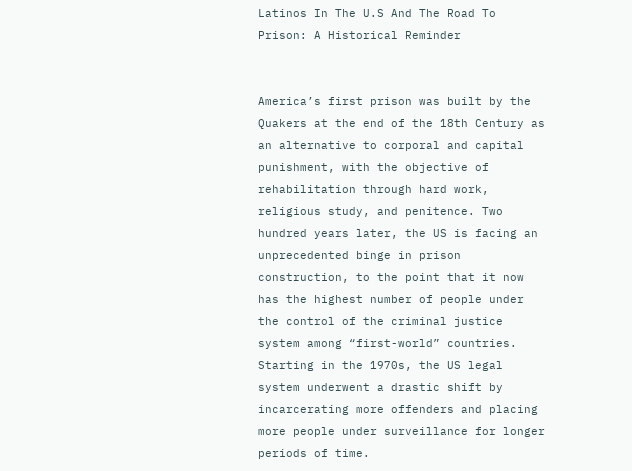Latinos In The U.S And The Road To Prison: A Historical Reminder


America’s first prison was built by the Quakers at the end of the 18th Century as an alternative to corporal and capital punishment, with the objective of rehabilitation through hard work, religious study, and penitence. Two hundred years later, the US is facing an unprecedented binge in prison construction, to the point that it now has the highest number of people under the control of the criminal justice system among “first-world” countries. Starting in the 1970s, the US legal system underwent a drastic shift by incarcerating more offenders and placing more people under surveillance for longer periods of time.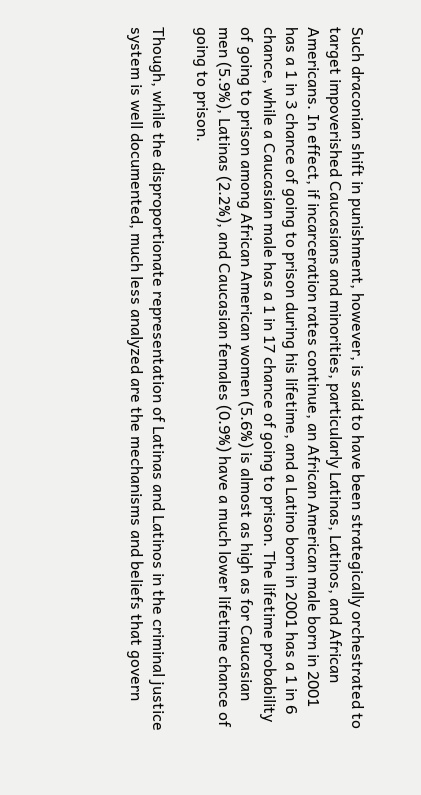Such draconian shift in punishment, however, is said to have been strategically orchestrated to target impoverished Caucasians and minorities, particularly Latinas, Latinos, and African Americans. In effect, if incarceration rates continue, an African American male born in 2001 has a 1 in 3 chance of going to prison during his lifetime, and a Latino born in 2001 has a 1 in 6 chance, while a Caucasian male has a 1 in 17 chance of going to prison. The lifetime probability of going to prison among African American women (5.6%) is almost as high as for Caucasian men (5.9%), Latinas (2.2%), and Caucasian females (0.9%) have a much lower lifetime chance of going to prison.

Though, while the disproportionate representation of Latinas and Latinos in the criminal justice system is well documented, much less analyzed are the mechanisms and beliefs that govern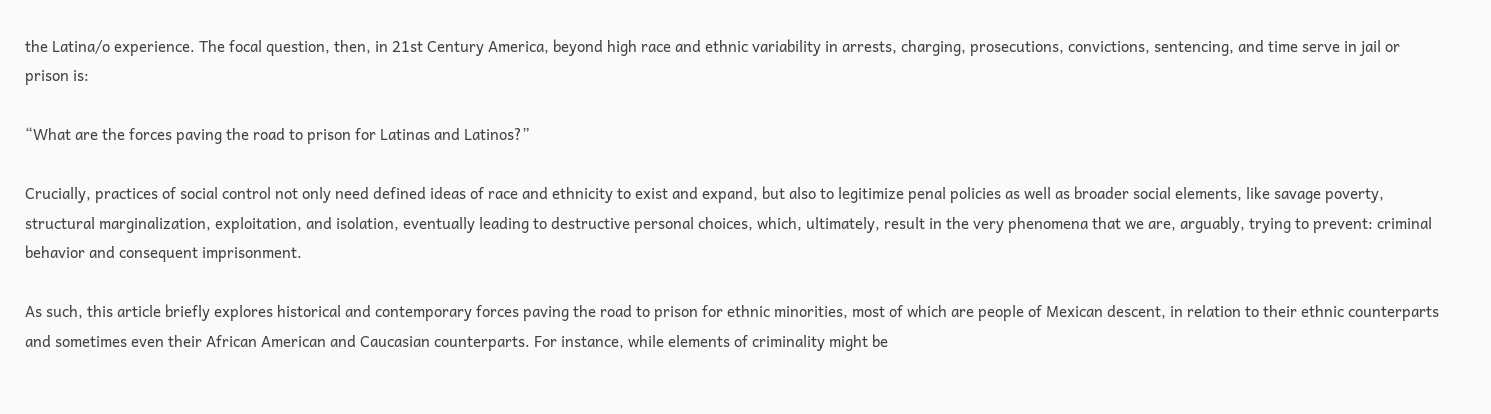the Latina/o experience. The focal question, then, in 21st Century America, beyond high race and ethnic variability in arrests, charging, prosecutions, convictions, sentencing, and time serve in jail or prison is:

“What are the forces paving the road to prison for Latinas and Latinos?”

Crucially, practices of social control not only need defined ideas of race and ethnicity to exist and expand, but also to legitimize penal policies as well as broader social elements, like savage poverty, structural marginalization, exploitation, and isolation, eventually leading to destructive personal choices, which, ultimately, result in the very phenomena that we are, arguably, trying to prevent: criminal behavior and consequent imprisonment.

As such, this article briefly explores historical and contemporary forces paving the road to prison for ethnic minorities, most of which are people of Mexican descent, in relation to their ethnic counterparts and sometimes even their African American and Caucasian counterparts. For instance, while elements of criminality might be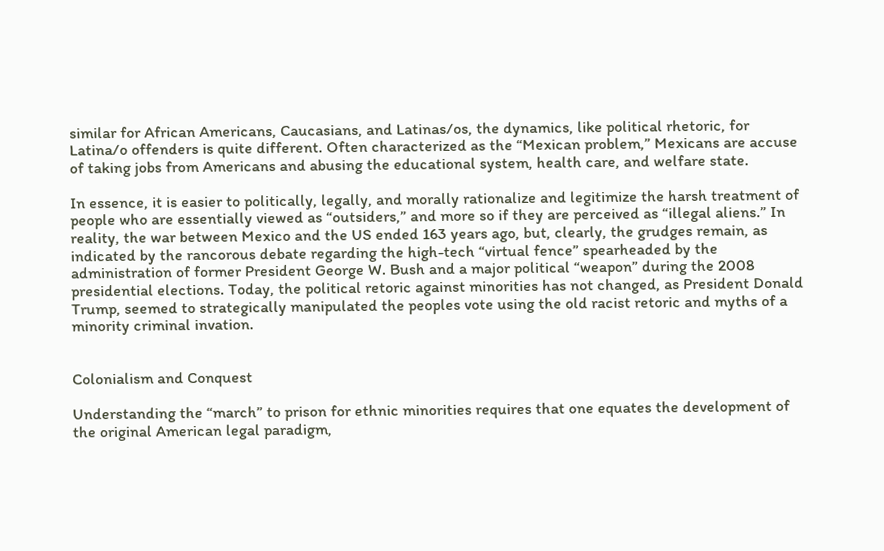similar for African Americans, Caucasians, and Latinas/os, the dynamics, like political rhetoric, for Latina/o offenders is quite different. Often characterized as the “Mexican problem,” Mexicans are accuse of taking jobs from Americans and abusing the educational system, health care, and welfare state.

In essence, it is easier to politically, legally, and morally rationalize and legitimize the harsh treatment of people who are essentially viewed as “outsiders,” and more so if they are perceived as “illegal aliens.” In reality, the war between Mexico and the US ended 163 years ago, but, clearly, the grudges remain, as indicated by the rancorous debate regarding the high-tech “virtual fence” spearheaded by the administration of former President George W. Bush and a major political “weapon” during the 2008 presidential elections. Today, the political retoric against minorities has not changed, as President Donald Trump, seemed to strategically manipulated the peoples vote using the old racist retoric and myths of a minority criminal invation.


Colonialism and Conquest

Understanding the “march” to prison for ethnic minorities requires that one equates the development of the original American legal paradigm,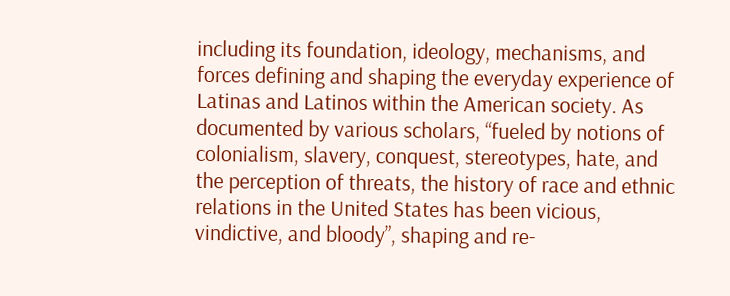including its foundation, ideology, mechanisms, and forces defining and shaping the everyday experience of Latinas and Latinos within the American society. As documented by various scholars, “fueled by notions of colonialism, slavery, conquest, stereotypes, hate, and the perception of threats, the history of race and ethnic relations in the United States has been vicious, vindictive, and bloody”, shaping and re-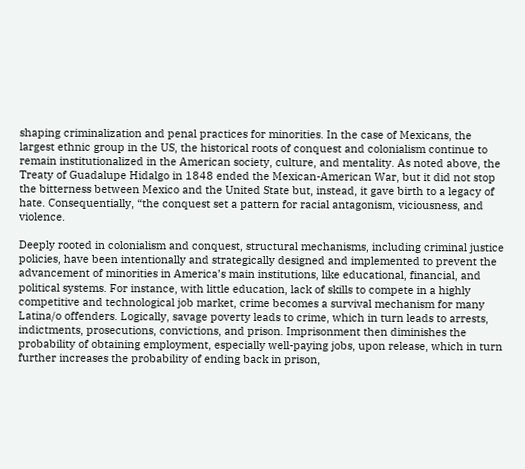shaping criminalization and penal practices for minorities. In the case of Mexicans, the largest ethnic group in the US, the historical roots of conquest and colonialism continue to remain institutionalized in the American society, culture, and mentality. As noted above, the Treaty of Guadalupe Hidalgo in 1848 ended the Mexican-American War, but it did not stop the bitterness between Mexico and the United State but, instead, it gave birth to a legacy of hate. Consequentially, “the conquest set a pattern for racial antagonism, viciousness, and violence.

Deeply rooted in colonialism and conquest, structural mechanisms, including criminal justice policies, have been intentionally and strategically designed and implemented to prevent the advancement of minorities in America’s main institutions, like educational, financial, and political systems. For instance, with little education, lack of skills to compete in a highly competitive and technological job market, crime becomes a survival mechanism for many Latina/o offenders. Logically, savage poverty leads to crime, which in turn leads to arrests, indictments, prosecutions, convictions, and prison. Imprisonment then diminishes the probability of obtaining employment, especially well-paying jobs, upon release, which in turn further increases the probability of ending back in prison,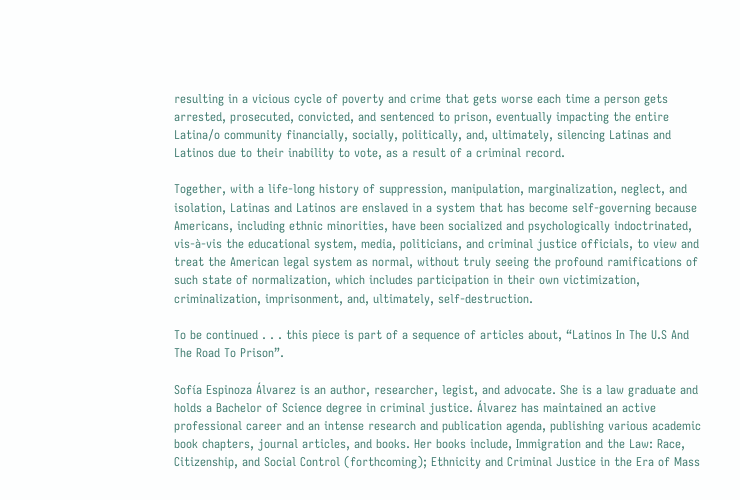resulting in a vicious cycle of poverty and crime that gets worse each time a person gets arrested, prosecuted, convicted, and sentenced to prison, eventually impacting the entire Latina/o community financially, socially, politically, and, ultimately, silencing Latinas and Latinos due to their inability to vote, as a result of a criminal record.

Together, with a life-long history of suppression, manipulation, marginalization, neglect, and isolation, Latinas and Latinos are enslaved in a system that has become self-governing because Americans, including ethnic minorities, have been socialized and psychologically indoctrinated, vis-à-vis the educational system, media, politicians, and criminal justice officials, to view and treat the American legal system as normal, without truly seeing the profound ramifications of such state of normalization, which includes participation in their own victimization, criminalization, imprisonment, and, ultimately, self-destruction.

To be continued . . . this piece is part of a sequence of articles about, “Latinos In The U.S And The Road To Prison”.

Sofía Espinoza Álvarez is an author, researcher, legist, and advocate. She is a law graduate and holds a Bachelor of Science degree in criminal justice. Álvarez has maintained an active professional career and an intense research and publication agenda, publishing various academic book chapters, journal articles, and books. Her books include, Immigration and the Law: Race, Citizenship, and Social Control (forthcoming); Ethnicity and Criminal Justice in the Era of Mass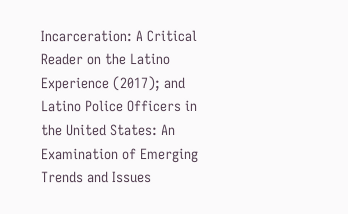Incarceration: A Critical Reader on the Latino Experience (2017); and Latino Police Officers in the United States: An Examination of Emerging Trends and Issues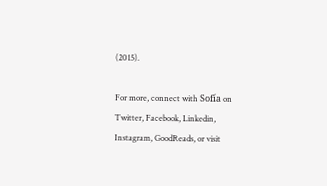(2015).

For more, connect with Sofía on Twitter, Facebook, Linkedin, Instagram, GoodReads, or visit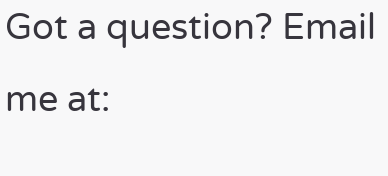Got a question? Email me at: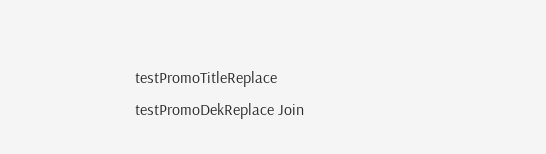testPromoTitleReplace testPromoDekReplace Join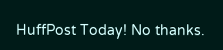HuffPost Today! No thanks.